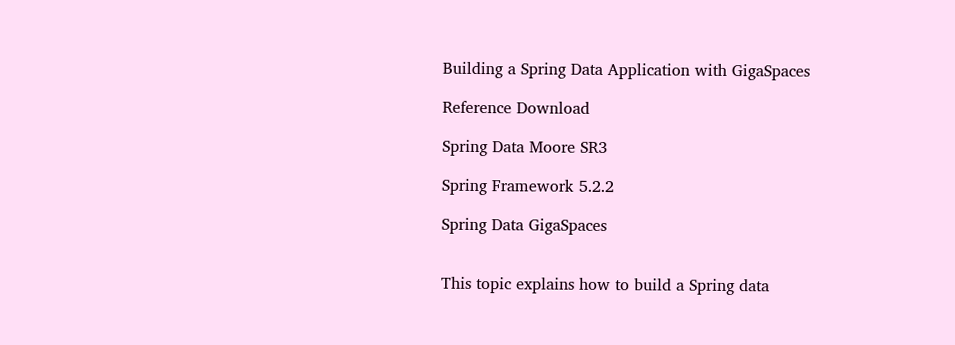Building a Spring Data Application with GigaSpaces

Reference Download

Spring Data Moore SR3

Spring Framework 5.2.2

Spring Data GigaSpaces


This topic explains how to build a Spring data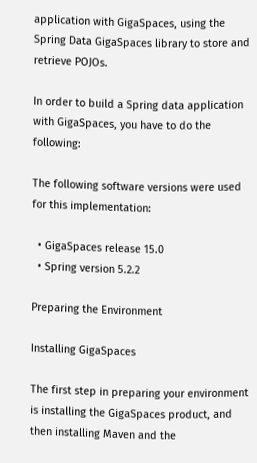application with GigaSpaces, using the Spring Data GigaSpaces library to store and retrieve POJOs.

In order to build a Spring data application with GigaSpaces, you have to do the following:

The following software versions were used for this implementation:

  • GigaSpaces release 15.0
  • Spring version 5.2.2

Preparing the Environment

Installing GigaSpaces

The first step in preparing your environment is installing the GigaSpaces product, and then installing Maven and the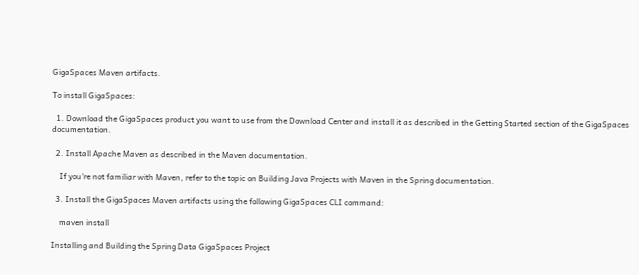GigaSpaces Maven artifacts.

To install GigaSpaces:

  1. Download the GigaSpaces product you want to use from the Download Center and install it as described in the Getting Started section of the GigaSpaces documentation.

  2. Install Apache Maven as described in the Maven documentation.

    If you're not familiar with Maven, refer to the topic on Building Java Projects with Maven in the Spring documentation.

  3. Install the GigaSpaces Maven artifacts using the following GigaSpaces CLI command:

    maven install

Installing and Building the Spring Data GigaSpaces Project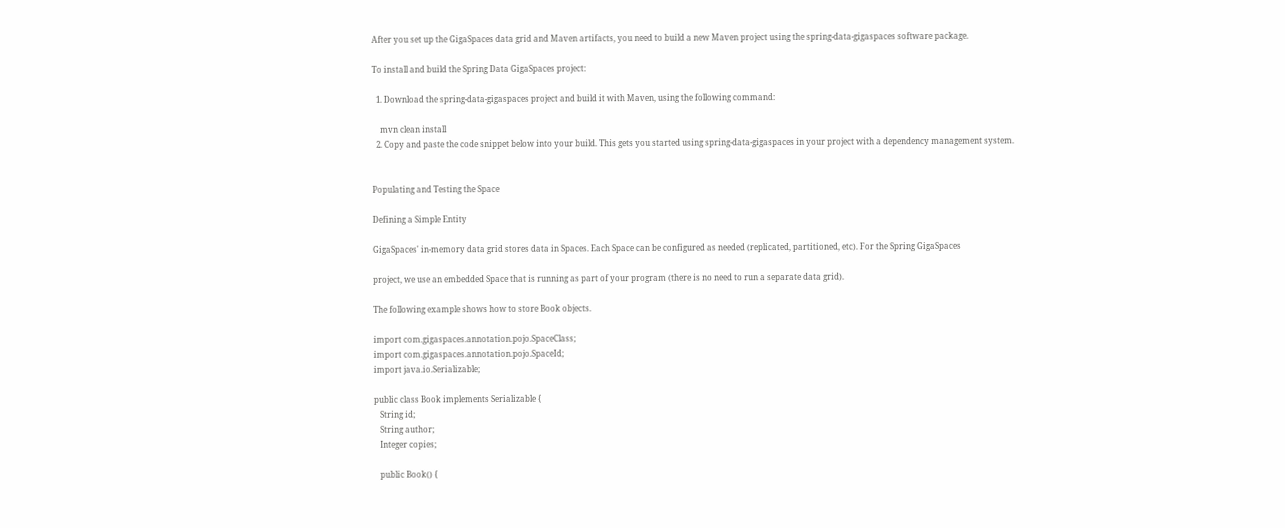After you set up the GigaSpaces data grid and Maven artifacts, you need to build a new Maven project using the spring-data-gigaspaces software package.

To install and build the Spring Data GigaSpaces project:

  1. Download the spring-data-gigaspaces project and build it with Maven, using the following command:

    mvn clean install
  2. Copy and paste the code snippet below into your build. This gets you started using spring-data-gigaspaces in your project with a dependency management system.


Populating and Testing the Space

Defining a Simple Entity

GigaSpaces' in-memory data grid stores data in Spaces. Each Space can be configured as needed (replicated, partitioned, etc). For the Spring GigaSpaces

project, we use an embedded Space that is running as part of your program (there is no need to run a separate data grid).

The following example shows how to store Book objects.

import com.gigaspaces.annotation.pojo.SpaceClass;
import com.gigaspaces.annotation.pojo.SpaceId;
import java.io.Serializable;

public class Book implements Serializable {
   String id;
   String author;
   Integer copies;

   public Book() {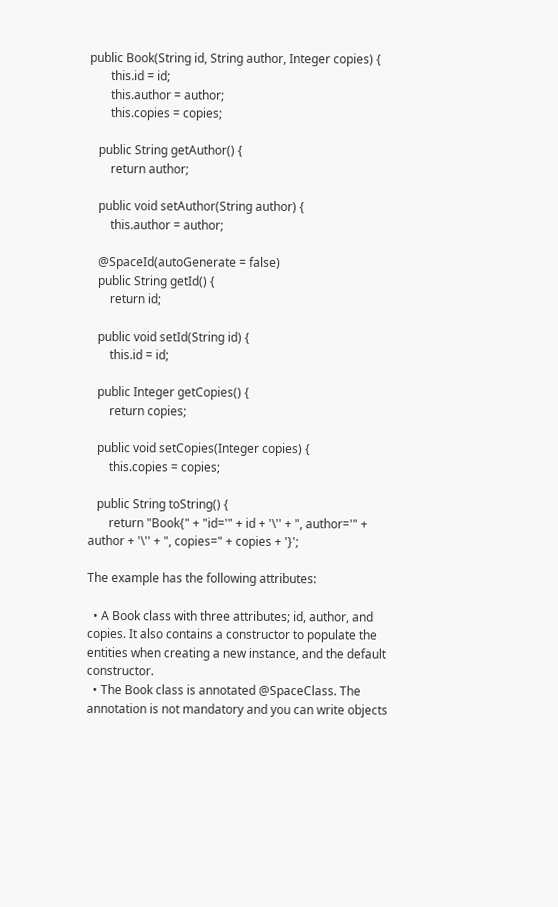public Book(String id, String author, Integer copies) {
       this.id = id;
       this.author = author;
       this.copies = copies;

   public String getAuthor() {
       return author;

   public void setAuthor(String author) {
       this.author = author;

   @SpaceId(autoGenerate = false)
   public String getId() {
       return id;

   public void setId(String id) {
       this.id = id;

   public Integer getCopies() {
       return copies;

   public void setCopies(Integer copies) {
       this.copies = copies;

   public String toString() {
       return "Book{" + "id='" + id + '\'' + ", author='" + author + '\'' + ", copies=" + copies + '}';

The example has the following attributes:

  • A Book class with three attributes; id, author, and copies. It also contains a constructor to populate the entities when creating a new instance, and the default constructor.
  • The Book class is annotated @SpaceClass. The annotation is not mandatory and you can write objects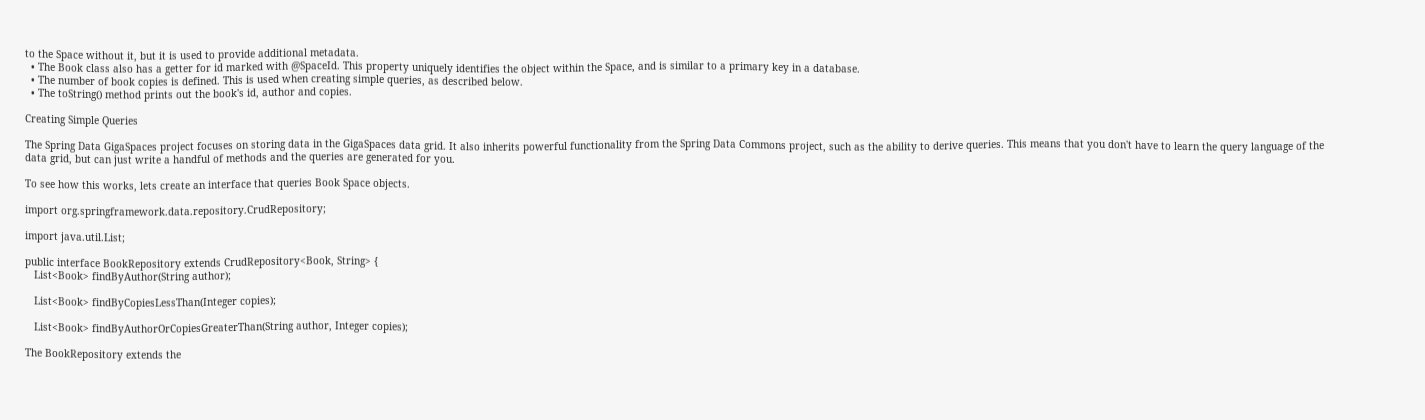to the Space without it, but it is used to provide additional metadata.
  • The Book class also has a getter for id marked with @SpaceId. This property uniquely identifies the object within the Space, and is similar to a primary key in a database.
  • The number of book copies is defined. This is used when creating simple queries, as described below.
  • The toString() method prints out the book's id, author and copies.

Creating Simple Queries

The Spring Data GigaSpaces project focuses on storing data in the GigaSpaces data grid. It also inherits powerful functionality from the Spring Data Commons project, such as the ability to derive queries. This means that you don't have to learn the query language of the data grid, but can just write a handful of methods and the queries are generated for you.

To see how this works, lets create an interface that queries Book Space objects.

import org.springframework.data.repository.CrudRepository;

import java.util.List;

public interface BookRepository extends CrudRepository<Book, String> {
   List<Book> findByAuthor(String author);

   List<Book> findByCopiesLessThan(Integer copies);

   List<Book> findByAuthorOrCopiesGreaterThan(String author, Integer copies);

The BookRepository extends the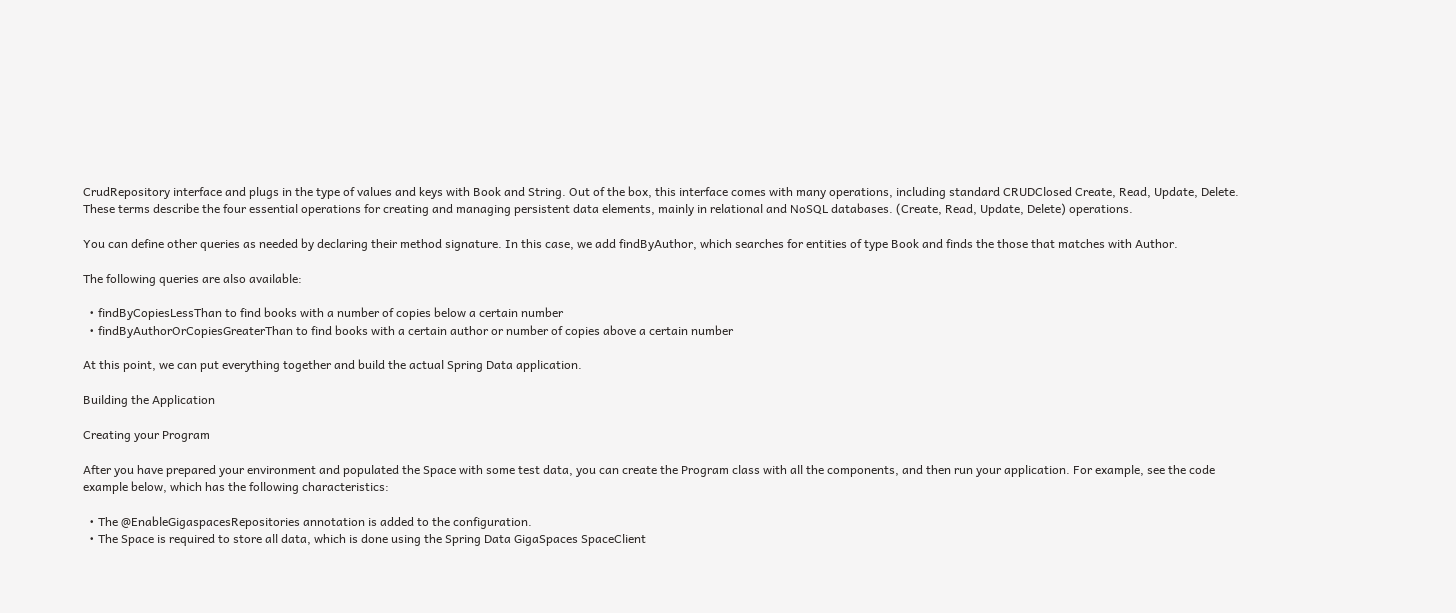CrudRepository interface and plugs in the type of values and keys with Book and String. Out of the box, this interface comes with many operations, including standard CRUDClosed Create, Read, Update, Delete. These terms describe the four essential operations for creating and managing persistent data elements, mainly in relational and NoSQL databases. (Create, Read, Update, Delete) operations.

You can define other queries as needed by declaring their method signature. In this case, we add findByAuthor, which searches for entities of type Book and finds the those that matches with Author.

The following queries are also available:

  • findByCopiesLessThan to find books with a number of copies below a certain number
  • findByAuthorOrCopiesGreaterThan to find books with a certain author or number of copies above a certain number

At this point, we can put everything together and build the actual Spring Data application.

Building the Application

Creating your Program

After you have prepared your environment and populated the Space with some test data, you can create the Program class with all the components, and then run your application. For example, see the code example below, which has the following characteristics:

  • The @EnableGigaspacesRepositories annotation is added to the configuration.
  • The Space is required to store all data, which is done using the Spring Data GigaSpaces SpaceClient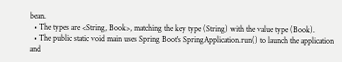bean.
  • The types are <String, Book>, matching the key type (String) with the value type (Book).
  • The public static void main uses Spring Boot's SpringApplication.run() to launch the application and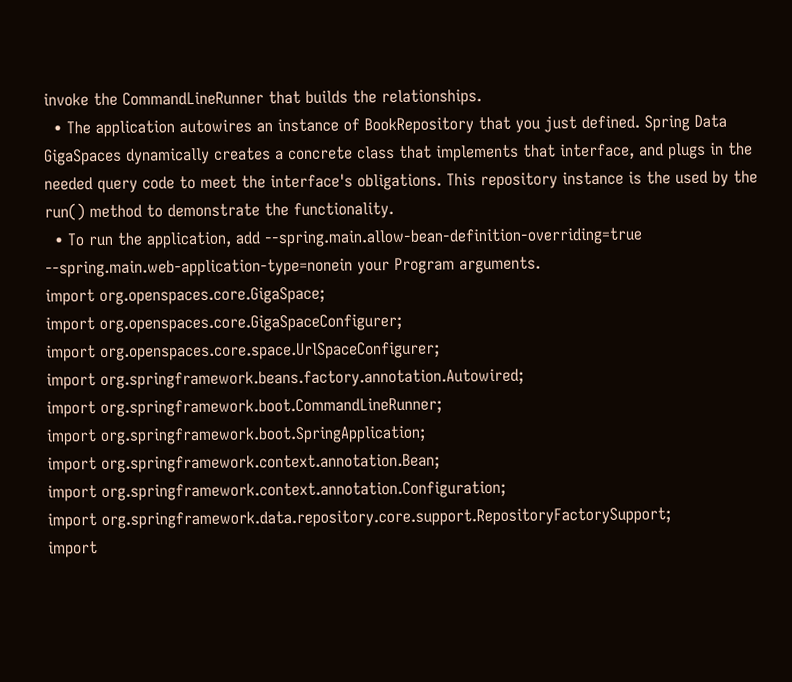invoke the CommandLineRunner that builds the relationships.
  • The application autowires an instance of BookRepository that you just defined. Spring Data GigaSpaces dynamically creates a concrete class that implements that interface, and plugs in the needed query code to meet the interface's obligations. This repository instance is the used by the run() method to demonstrate the functionality.
  • To run the application, add --spring.main.allow-bean-definition-overriding=true --spring.main.web-application-type=nonein your Program arguments.
import org.openspaces.core.GigaSpace;
import org.openspaces.core.GigaSpaceConfigurer;
import org.openspaces.core.space.UrlSpaceConfigurer;
import org.springframework.beans.factory.annotation.Autowired;
import org.springframework.boot.CommandLineRunner;
import org.springframework.boot.SpringApplication;
import org.springframework.context.annotation.Bean;
import org.springframework.context.annotation.Configuration;
import org.springframework.data.repository.core.support.RepositoryFactorySupport;
import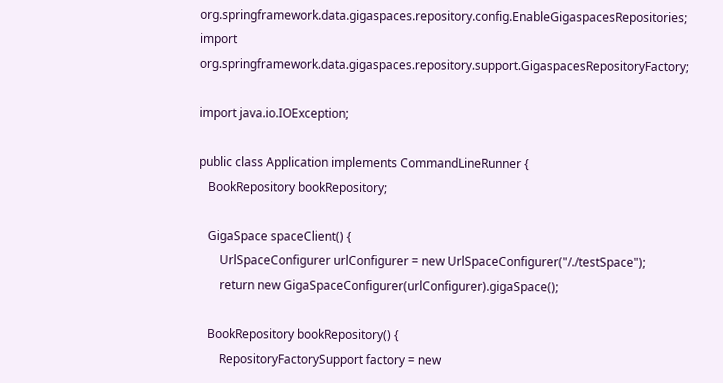org.springframework.data.gigaspaces.repository.config.EnableGigaspacesRepositories;
import org.springframework.data.gigaspaces.repository.support.GigaspacesRepositoryFactory;

import java.io.IOException;

public class Application implements CommandLineRunner {
   BookRepository bookRepository;

   GigaSpace spaceClient() {
       UrlSpaceConfigurer urlConfigurer = new UrlSpaceConfigurer("/./testSpace");
       return new GigaSpaceConfigurer(urlConfigurer).gigaSpace();

   BookRepository bookRepository() {
       RepositoryFactorySupport factory = new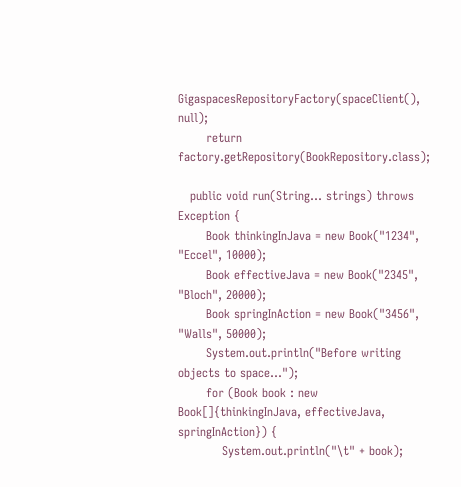GigaspacesRepositoryFactory(spaceClient(), null);
       return factory.getRepository(BookRepository.class);

   public void run(String... strings) throws Exception {
       Book thinkingInJava = new Book("1234", "Eccel", 10000);
       Book effectiveJava = new Book("2345", "Bloch", 20000);
       Book springInAction = new Book("3456", "Walls", 50000);
       System.out.println("Before writing objects to space...");
       for (Book book : new Book[]{thinkingInJava, effectiveJava, springInAction}) {
           System.out.println("\t" + book);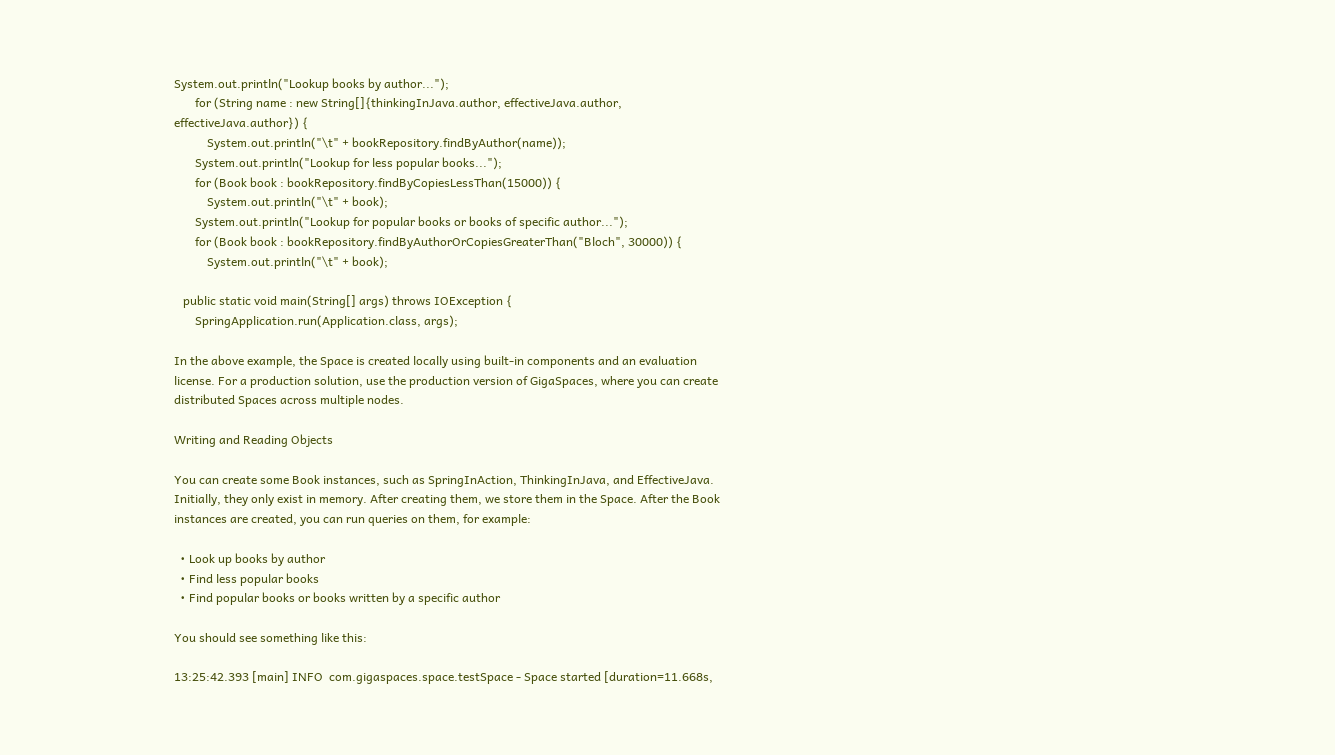System.out.println("Lookup books by author...");
       for (String name : new String[]{thinkingInJava.author, effectiveJava.author, effectiveJava.author}) {
           System.out.println("\t" + bookRepository.findByAuthor(name));
       System.out.println("Lookup for less popular books...");
       for (Book book : bookRepository.findByCopiesLessThan(15000)) {
           System.out.println("\t" + book);
       System.out.println("Lookup for popular books or books of specific author...");
       for (Book book : bookRepository.findByAuthorOrCopiesGreaterThan("Bloch", 30000)) {
           System.out.println("\t" + book);

   public static void main(String[] args) throws IOException {
       SpringApplication.run(Application.class, args);

In the above example, the Space is created locally using built-in components and an evaluation license. For a production solution, use the production version of GigaSpaces, where you can create distributed Spaces across multiple nodes.

Writing and Reading Objects

You can create some Book instances, such as SpringInAction, ThinkingInJava, and EffectiveJava. Initially, they only exist in memory. After creating them, we store them in the Space. After the Book instances are created, you can run queries on them, for example:

  • Look up books by author
  • Find less popular books
  • Find popular books or books written by a specific author

You should see something like this:

13:25:42.393 [main] INFO  com.gigaspaces.space.testSpace - Space started [duration=11.668s,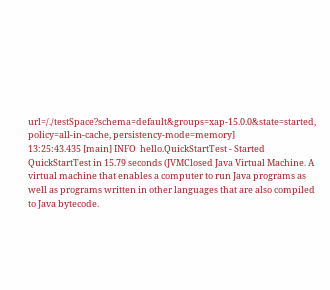url=/./testSpace?schema=default&groups=xap-15.0.0&state=started, policy=all-in-cache, persistency-mode=memory]
13:25:43.435 [main] INFO  hello.QuickStartTest - Started QuickStartTest in 15.79 seconds (JVMClosed Java Virtual Machine. A virtual machine that enables a computer to run Java programs as well as programs written in other languages that are also compiled to Java bytecode.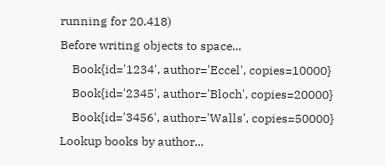running for 20.418)
Before writing objects to space...
    Book{id='1234', author='Eccel', copies=10000}
    Book{id='2345', author='Bloch', copies=20000}
    Book{id='3456', author='Walls', copies=50000}
Lookup books by author...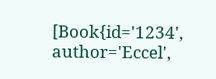[Book{id='1234', author='Eccel',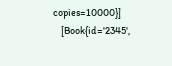copies=10000}]
    [Book{id='2345',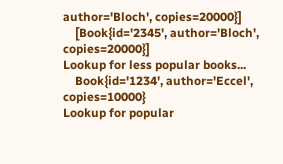author='Bloch', copies=20000}]
    [Book{id='2345', author='Bloch', copies=20000}]
Lookup for less popular books...
    Book{id='1234', author='Eccel', copies=10000}
Lookup for popular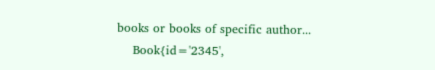books or books of specific author...
    Book{id='2345',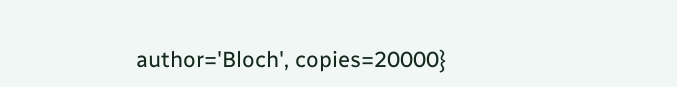author='Bloch', copies=20000}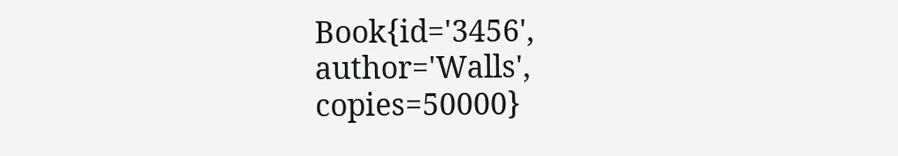Book{id='3456', author='Walls', copies=50000}